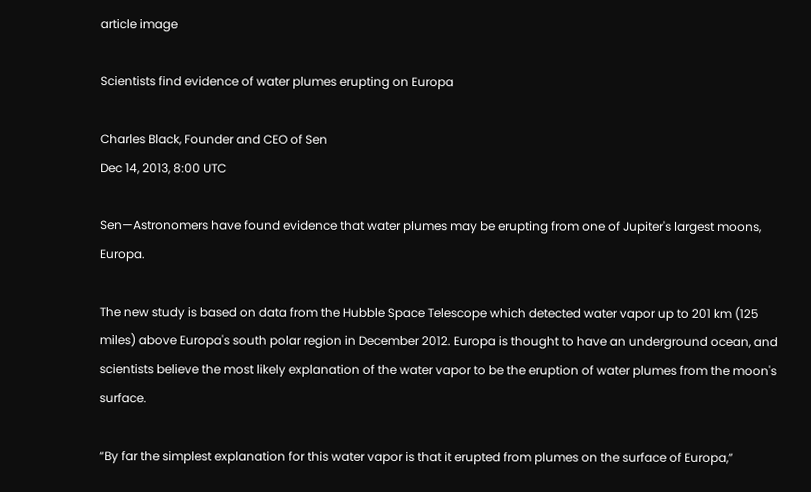article image

Scientists find evidence of water plumes erupting on Europa

Charles Black, Founder and CEO of Sen
Dec 14, 2013, 8:00 UTC

Sen—Astronomers have found evidence that water plumes may be erupting from one of Jupiter's largest moons, Europa.

The new study is based on data from the Hubble Space Telescope which detected water vapor up to 201 km (125 miles) above Europa's south polar region in December 2012. Europa is thought to have an underground ocean, and scientists believe the most likely explanation of the water vapor to be the eruption of water plumes from the moon's surface.

“By far the simplest explanation for this water vapor is that it erupted from plumes on the surface of Europa,”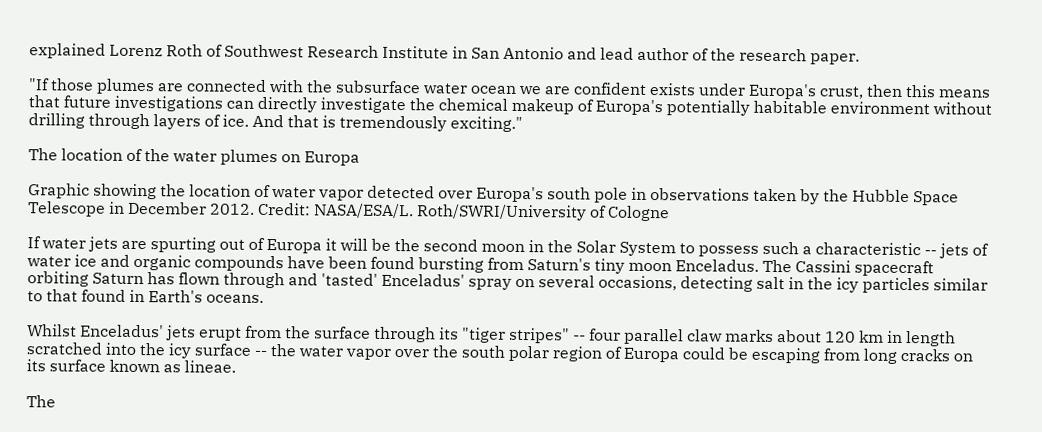explained Lorenz Roth of Southwest Research Institute in San Antonio and lead author of the research paper.

"If those plumes are connected with the subsurface water ocean we are confident exists under Europa's crust, then this means that future investigations can directly investigate the chemical makeup of Europa's potentially habitable environment without drilling through layers of ice. And that is tremendously exciting."

The location of the water plumes on Europa

Graphic showing the location of water vapor detected over Europa's south pole in observations taken by the Hubble Space Telescope in December 2012. Credit: NASA/ESA/L. Roth/SWRI/University of Cologne

If water jets are spurting out of Europa it will be the second moon in the Solar System to possess such a characteristic -- jets of water ice and organic compounds have been found bursting from Saturn's tiny moon Enceladus. The Cassini spacecraft orbiting Saturn has flown through and 'tasted' Enceladus' spray on several occasions, detecting salt in the icy particles similar to that found in Earth's oceans.

Whilst Enceladus' jets erupt from the surface through its "tiger stripes" -- four parallel claw marks about 120 km in length scratched into the icy surface -- the water vapor over the south polar region of Europa could be escaping from long cracks on its surface known as lineae.

The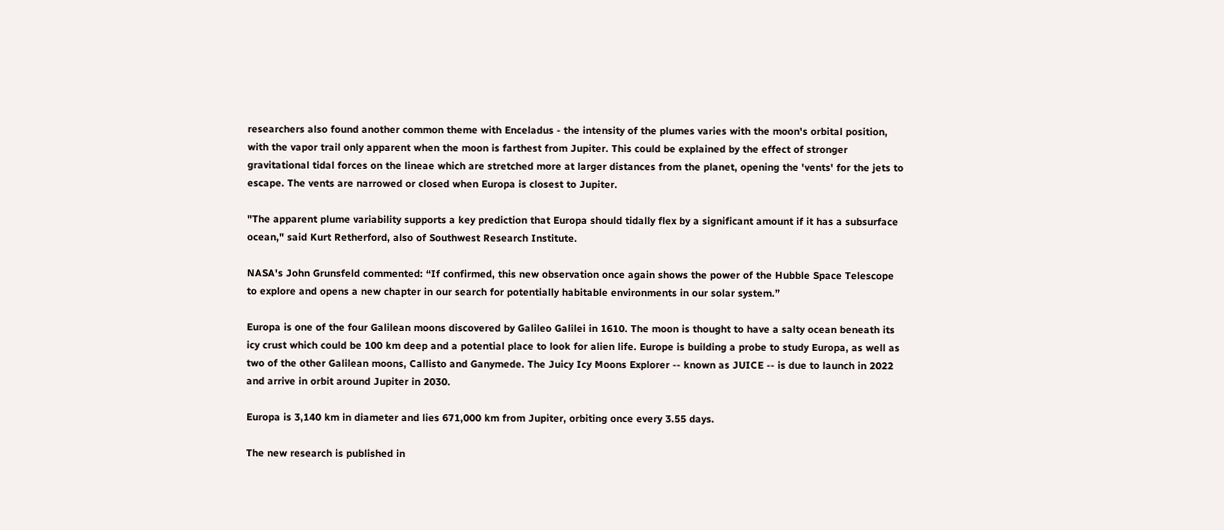researchers also found another common theme with Enceladus - the intensity of the plumes varies with the moon's orbital position, with the vapor trail only apparent when the moon is farthest from Jupiter. This could be explained by the effect of stronger gravitational tidal forces on the lineae which are stretched more at larger distances from the planet, opening the 'vents' for the jets to escape. The vents are narrowed or closed when Europa is closest to Jupiter.

"The apparent plume variability supports a key prediction that Europa should tidally flex by a significant amount if it has a subsurface ocean," said Kurt Retherford, also of Southwest Research Institute.

NASA's John Grunsfeld commented: “If confirmed, this new observation once again shows the power of the Hubble Space Telescope to explore and opens a new chapter in our search for potentially habitable environments in our solar system.”

Europa is one of the four Galilean moons discovered by Galileo Galilei in 1610. The moon is thought to have a salty ocean beneath its icy crust which could be 100 km deep and a potential place to look for alien life. Europe is building a probe to study Europa, as well as two of the other Galilean moons, Callisto and Ganymede. The Juicy Icy Moons Explorer -- known as JUICE -- is due to launch in 2022 and arrive in orbit around Jupiter in 2030.

Europa is 3,140 km in diameter and lies 671,000 km from Jupiter, orbiting once every 3.55 days.

The new research is published in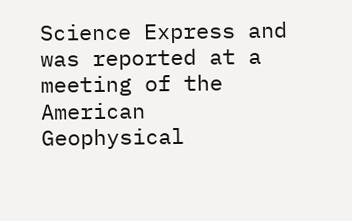Science Express and was reported at a meeting of the American Geophysical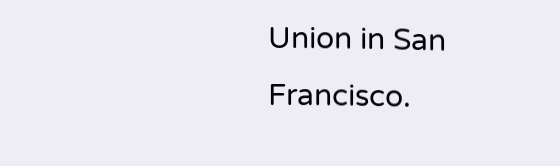Union in San Francisco.